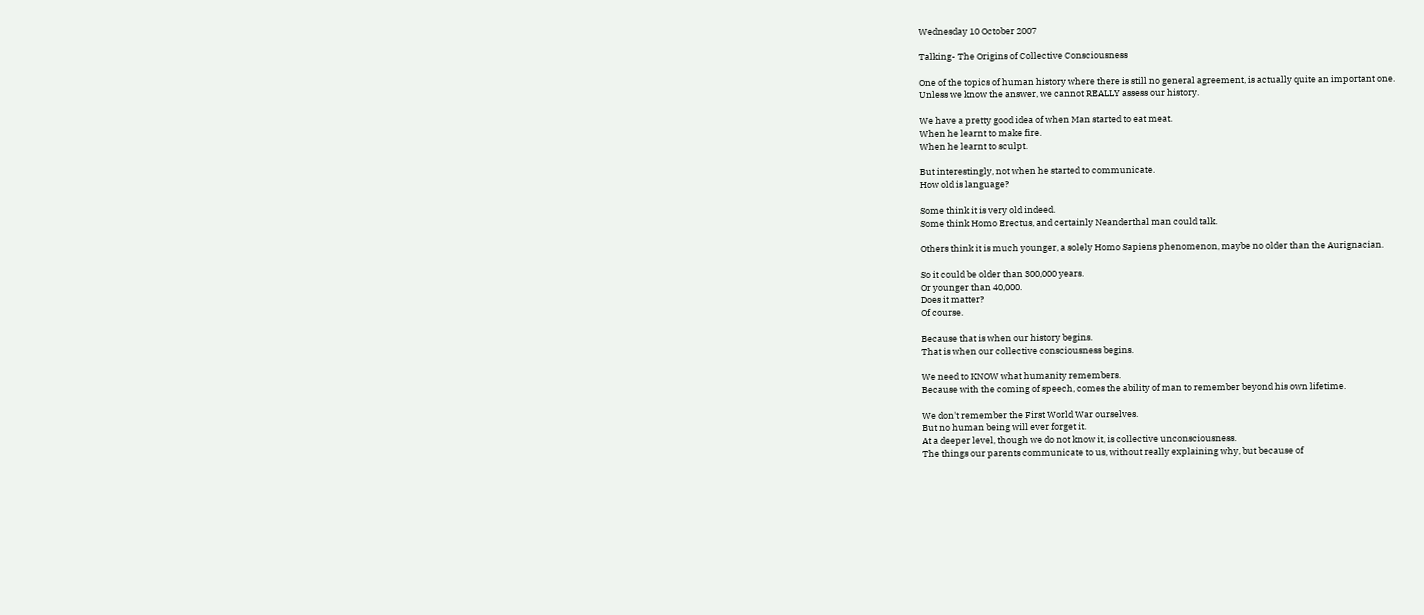Wednesday 10 October 2007

Talking- The Origins of Collective Consciousness

One of the topics of human history where there is still no general agreement, is actually quite an important one.
Unless we know the answer, we cannot REALLY assess our history.

We have a pretty good idea of when Man started to eat meat.
When he learnt to make fire.
When he learnt to sculpt.

But interestingly, not when he started to communicate.
How old is language?

Some think it is very old indeed.
Some think Homo Erectus, and certainly Neanderthal man could talk.

Others think it is much younger, a solely Homo Sapiens phenomenon, maybe no older than the Aurignacian.

So it could be older than 300,000 years.
Or younger than 40,000.
Does it matter?
Of course.

Because that is when our history begins.
That is when our collective consciousness begins.

We need to KNOW what humanity remembers.
Because with the coming of speech, comes the ability of man to remember beyond his own lifetime.

We don't remember the First World War ourselves.
But no human being will ever forget it.
At a deeper level, though we do not know it, is collective unconsciousness.
The things our parents communicate to us, without really explaining why, but because of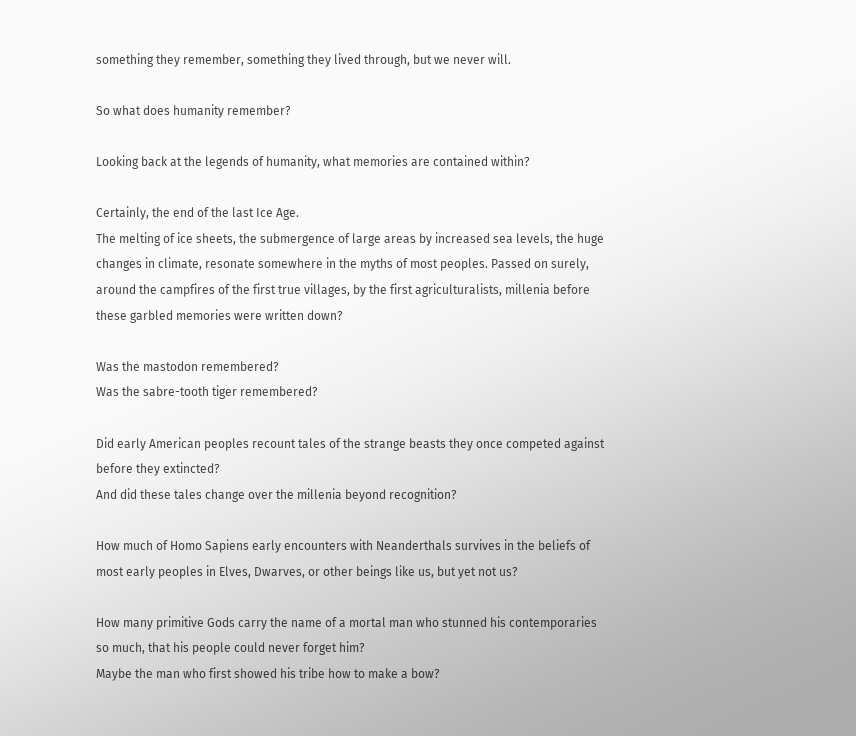something they remember, something they lived through, but we never will.

So what does humanity remember?

Looking back at the legends of humanity, what memories are contained within?

Certainly, the end of the last Ice Age.
The melting of ice sheets, the submergence of large areas by increased sea levels, the huge changes in climate, resonate somewhere in the myths of most peoples. Passed on surely, around the campfires of the first true villages, by the first agriculturalists, millenia before these garbled memories were written down?

Was the mastodon remembered?
Was the sabre-tooth tiger remembered?

Did early American peoples recount tales of the strange beasts they once competed against before they extincted?
And did these tales change over the millenia beyond recognition?

How much of Homo Sapiens early encounters with Neanderthals survives in the beliefs of most early peoples in Elves, Dwarves, or other beings like us, but yet not us?

How many primitive Gods carry the name of a mortal man who stunned his contemporaries so much, that his people could never forget him?
Maybe the man who first showed his tribe how to make a bow?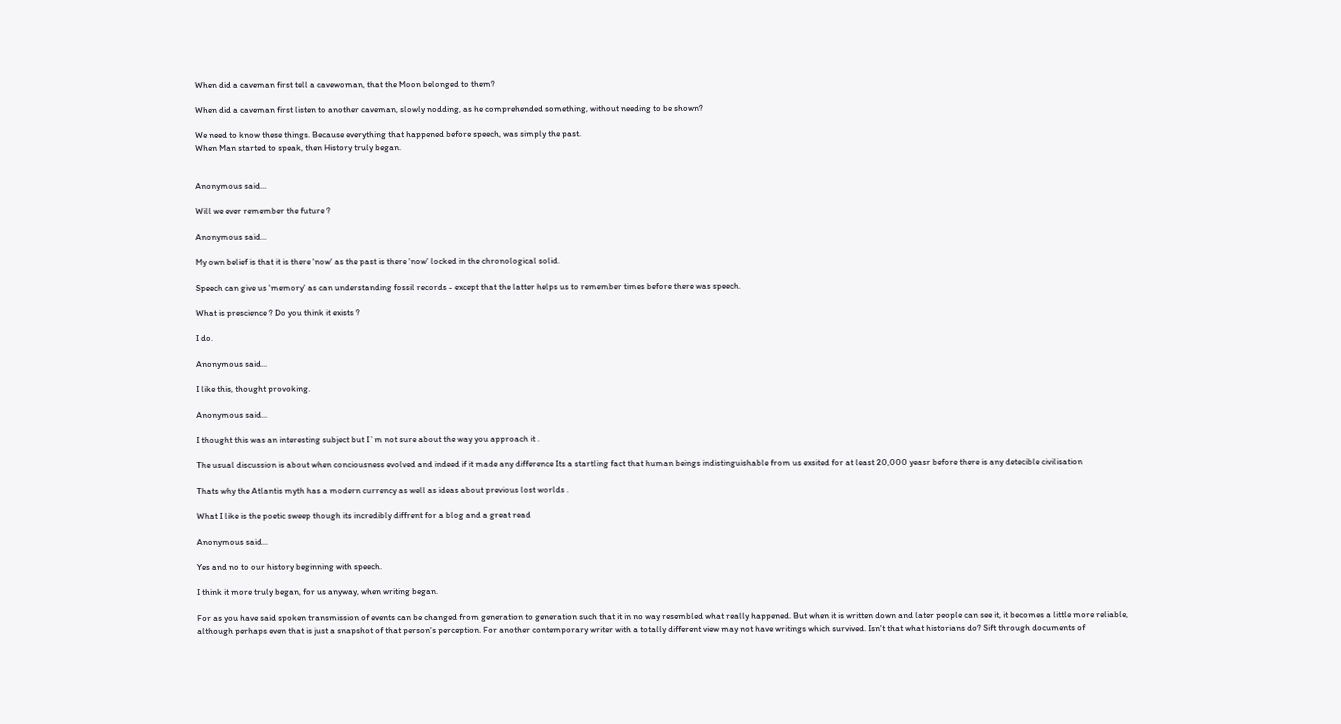When did a caveman first tell a cavewoman, that the Moon belonged to them?

When did a caveman first listen to another caveman, slowly nodding, as he comprehended something, without needing to be shown?

We need to know these things. Because everything that happened before speech, was simply the past.
When Man started to speak, then History truly began.


Anonymous said...

Will we ever remember the future ?

Anonymous said...

My own belief is that it is there 'now' as the past is there 'now' locked in the chronological solid.

Speech can give us 'memory' as can understanding fossil records - except that the latter helps us to remember times before there was speech.

What is prescience ? Do you think it exists ?

I do.

Anonymous said...

I like this, thought provoking.

Anonymous said...

I thought this was an interesting subject but I`m not sure about the way you approach it .

The usual discussion is about when conciousness evolved and indeed if it made any difference Its a startling fact that human beings indistinguishable from us exsited for at least 20,000 yeasr before there is any detecible civilisation

Thats why the Atlantis myth has a modern currency as well as ideas about previous lost worlds .

What I like is the poetic sweep though its incredibly diffrent for a blog and a great read

Anonymous said...

Yes and no to our history beginning with speech.

I think it more truly began, for us anyway, when writing began.

For as you have said spoken transmission of events can be changed from generation to generation such that it in no way resembled what really happened. But when it is written down and later people can see it, it becomes a little more reliable, although perhaps even that is just a snapshot of that person's perception. For another contemporary writer with a totally different view may not have writings which survived. Isn't that what historians do? Sift through documents of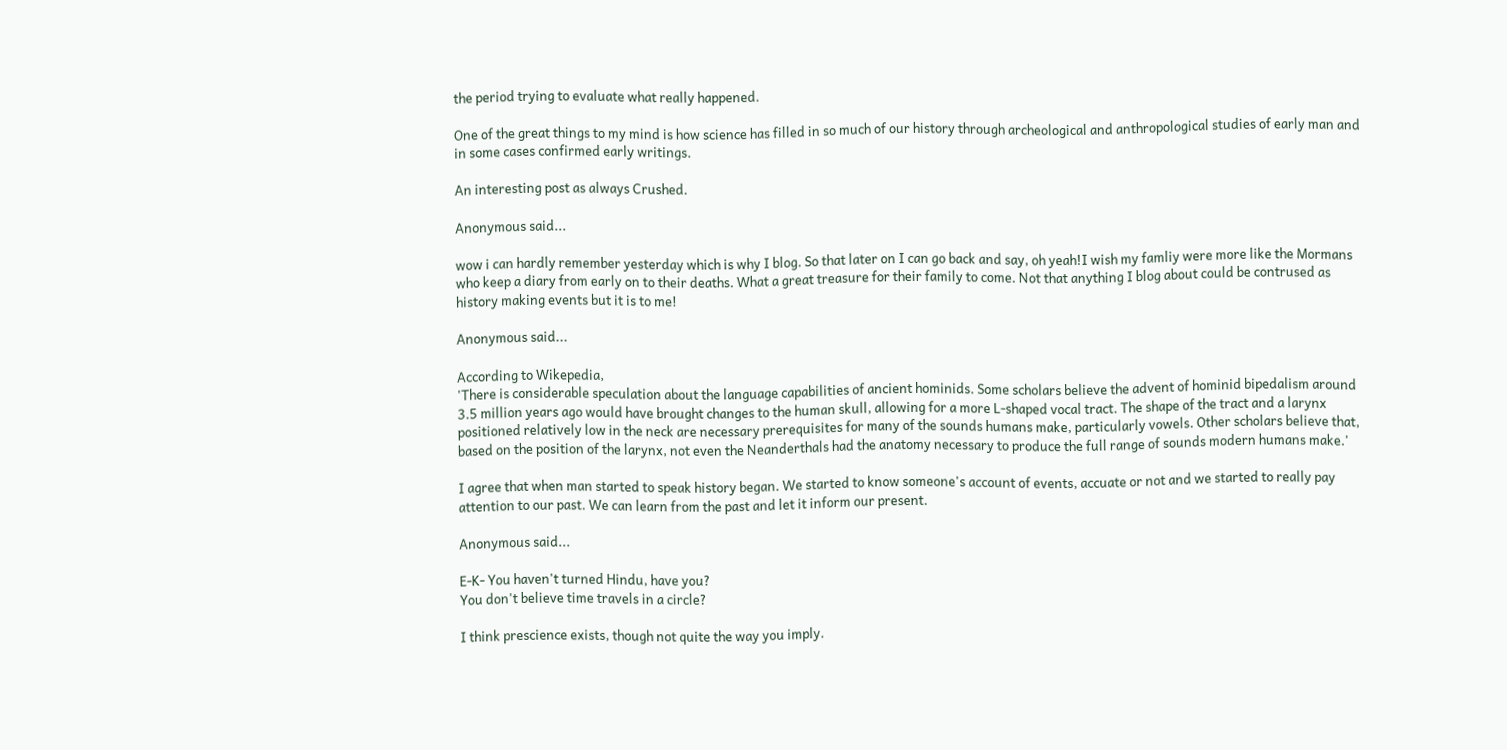the period trying to evaluate what really happened.

One of the great things to my mind is how science has filled in so much of our history through archeological and anthropological studies of early man and in some cases confirmed early writings.

An interesting post as always Crushed.

Anonymous said...

wow i can hardly remember yesterday which is why I blog. So that later on I can go back and say, oh yeah!I wish my famliy were more like the Mormans who keep a diary from early on to their deaths. What a great treasure for their family to come. Not that anything I blog about could be contrused as history making events but it is to me!

Anonymous said...

According to Wikepedia,
'There is considerable speculation about the language capabilities of ancient hominids. Some scholars believe the advent of hominid bipedalism around 3.5 million years ago would have brought changes to the human skull, allowing for a more L-shaped vocal tract. The shape of the tract and a larynx positioned relatively low in the neck are necessary prerequisites for many of the sounds humans make, particularly vowels. Other scholars believe that, based on the position of the larynx, not even the Neanderthals had the anatomy necessary to produce the full range of sounds modern humans make.'

I agree that when man started to speak history began. We started to know someone's account of events, accuate or not and we started to really pay attention to our past. We can learn from the past and let it inform our present.

Anonymous said...

E-K- You haven't turned Hindu, have you?
You don't believe time travels in a circle?

I think prescience exists, though not quite the way you imply.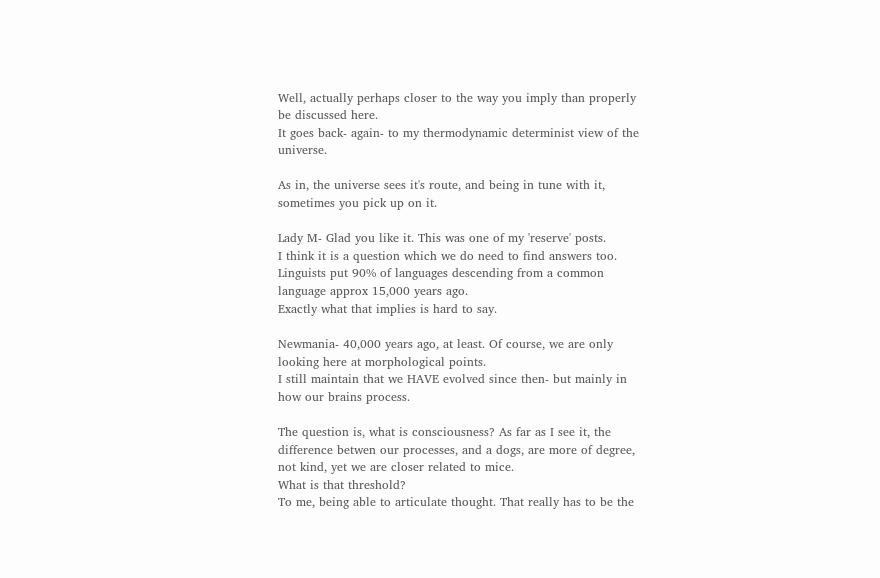Well, actually perhaps closer to the way you imply than properly be discussed here.
It goes back- again- to my thermodynamic determinist view of the universe.

As in, the universe sees it's route, and being in tune with it, sometimes you pick up on it.

Lady M- Glad you like it. This was one of my 'reserve' posts.
I think it is a question which we do need to find answers too.
Linguists put 90% of languages descending from a common language approx 15,000 years ago.
Exactly what that implies is hard to say.

Newmania- 40,000 years ago, at least. Of course, we are only looking here at morphological points.
I still maintain that we HAVE evolved since then- but mainly in how our brains process.

The question is, what is consciousness? As far as I see it, the difference betwen our processes, and a dogs, are more of degree, not kind, yet we are closer related to mice.
What is that threshold?
To me, being able to articulate thought. That really has to be the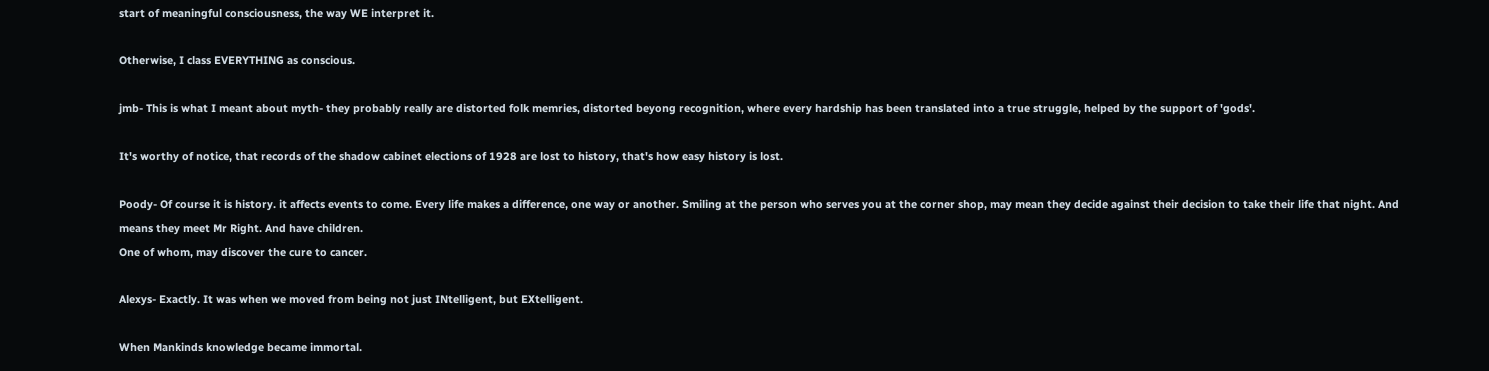start of meaningful consciousness, the way WE interpret it.

Otherwise, I class EVERYTHING as conscious.

jmb- This is what I meant about myth- they probably really are distorted folk memries, distorted beyong recognition, where every hardship has been translated into a true struggle, helped by the support of 'gods'.

It's worthy of notice, that records of the shadow cabinet elections of 1928 are lost to history, that's how easy history is lost.

Poody- Of course it is history. it affects events to come. Every life makes a difference, one way or another. Smiling at the person who serves you at the corner shop, may mean they decide against their decision to take their life that night. And means they meet Mr Right. And have children.
One of whom, may discover the cure to cancer.

Alexys- Exactly. It was when we moved from being not just INtelligent, but EXtelligent.

When Mankinds knowledge became immortal.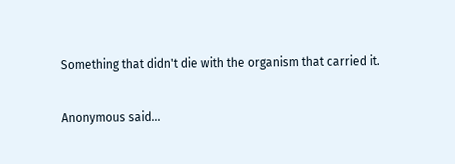Something that didn't die with the organism that carried it.

Anonymous said...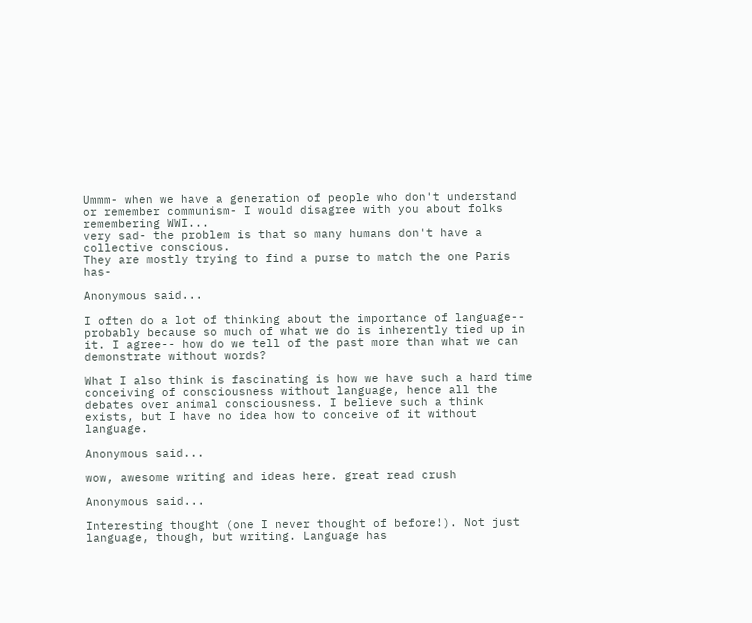Ummm- when we have a generation of people who don't understand or remember communism- I would disagree with you about folks remembering WWI...
very sad- the problem is that so many humans don't have a collective conscious.
They are mostly trying to find a purse to match the one Paris has-

Anonymous said...

I often do a lot of thinking about the importance of language-- probably because so much of what we do is inherently tied up in it. I agree-- how do we tell of the past more than what we can demonstrate without words?

What I also think is fascinating is how we have such a hard time conceiving of consciousness without language, hence all the debates over animal consciousness. I believe such a think exists, but I have no idea how to conceive of it without language.

Anonymous said...

wow, awesome writing and ideas here. great read crush

Anonymous said...

Interesting thought (one I never thought of before!). Not just language, though, but writing. Language has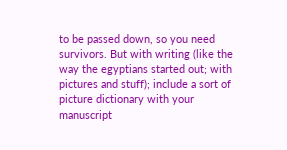to be passed down, so you need survivors. But with writing (like the way the egyptians started out; with pictures and stuff); include a sort of picture dictionary with your manuscript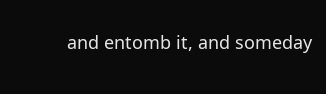and entomb it, and someday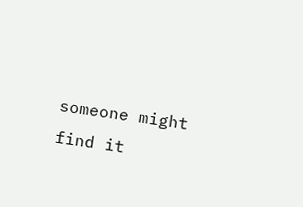someone might find it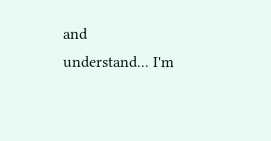and understand... I'm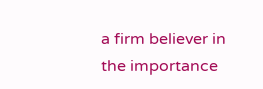a firm believer in the importance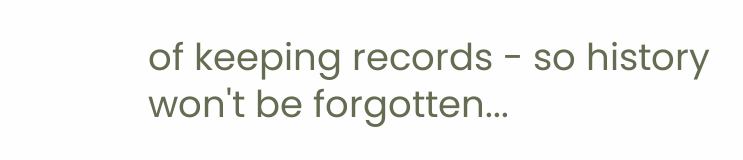of keeping records - so history won't be forgotten...